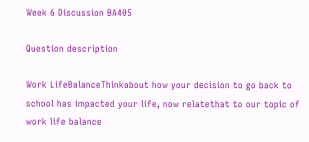Week 6 Discussion BA405

Question description

Work LifeBalanceThinkabout how your decision to go back to school has impacted your life, now relatethat to our topic of work life balance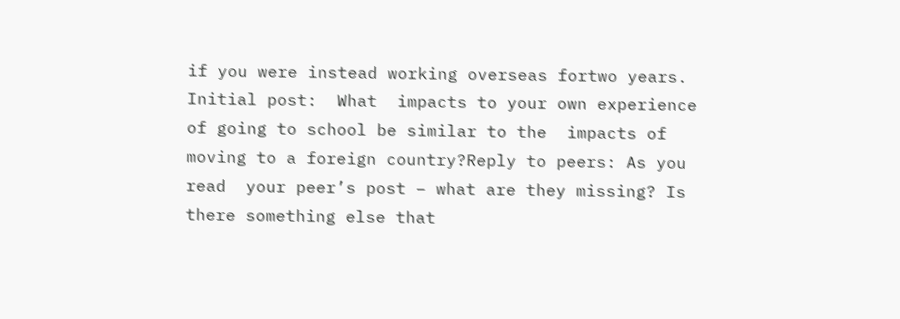if you were instead working overseas fortwo years. Initial post:  What  impacts to your own experience of going to school be similar to the  impacts of moving to a foreign country?Reply to peers: As you read  your peer’s post – what are they missing? Is there something else that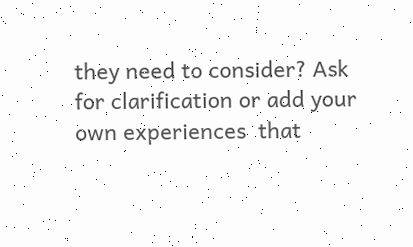they need to consider? Ask for clarification or add your own experiences  that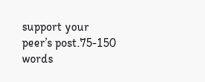support your peer’s post.75-150 words